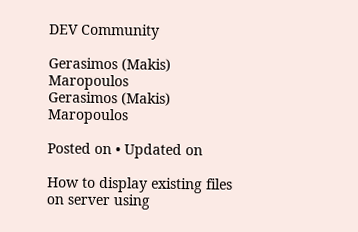DEV Community

Gerasimos (Makis) Maropoulos
Gerasimos (Makis) Maropoulos

Posted on • Updated on

How to display existing files on server using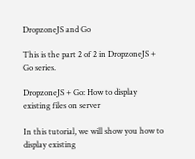DropzoneJS and Go

This is the part 2 of 2 in DropzoneJS + Go series.

DropzoneJS + Go: How to display existing files on server

In this tutorial, we will show you how to display existing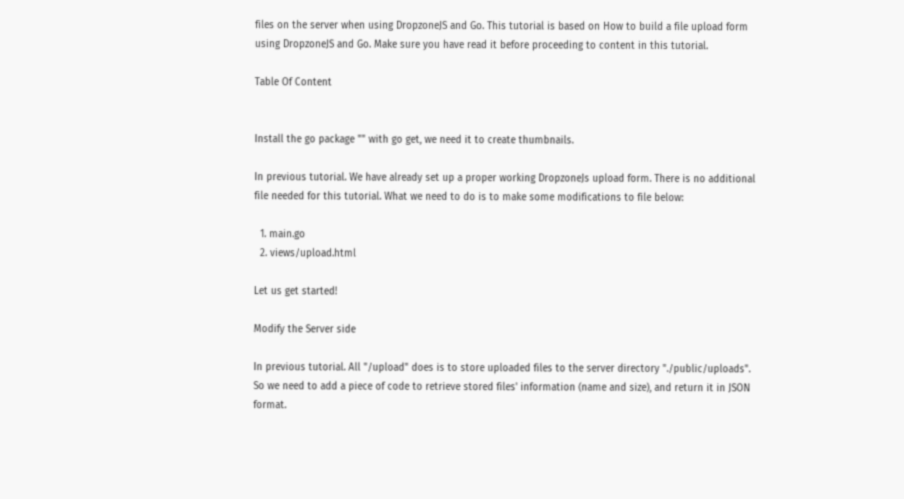files on the server when using DropzoneJS and Go. This tutorial is based on How to build a file upload form using DropzoneJS and Go. Make sure you have read it before proceeding to content in this tutorial.

Table Of Content


Install the go package "" with go get, we need it to create thumbnails.

In previous tutorial. We have already set up a proper working DropzoneJs upload form. There is no additional file needed for this tutorial. What we need to do is to make some modifications to file below:

  1. main.go
  2. views/upload.html

Let us get started!

Modify the Server side

In previous tutorial. All "/upload" does is to store uploaded files to the server directory "./public/uploads". So we need to add a piece of code to retrieve stored files' information (name and size), and return it in JSON format.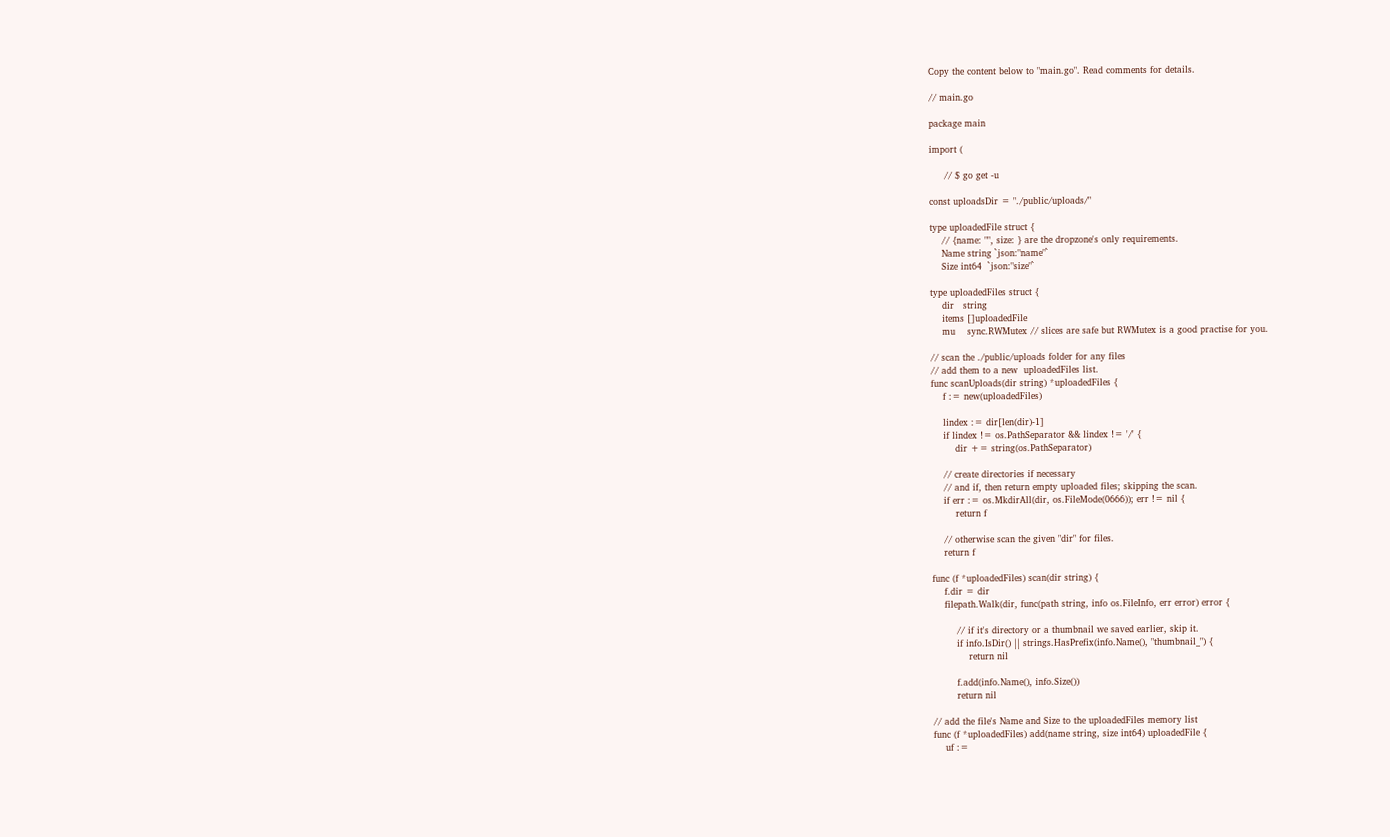Copy the content below to "main.go". Read comments for details.

// main.go

package main

import (

     // $ go get -u

const uploadsDir = "./public/uploads/"

type uploadedFile struct {
    // {name: "", size: } are the dropzone's only requirements.
    Name string `json:"name"`
    Size int64  `json:"size"`

type uploadedFiles struct {
    dir   string
    items []uploadedFile
    mu    sync.RWMutex // slices are safe but RWMutex is a good practise for you.

// scan the ./public/uploads folder for any files
// add them to a new  uploadedFiles list.
func scanUploads(dir string) *uploadedFiles {
    f := new(uploadedFiles)

    lindex := dir[len(dir)-1]
    if lindex != os.PathSeparator && lindex != '/' {
        dir += string(os.PathSeparator)

    // create directories if necessary
    // and if, then return empty uploaded files; skipping the scan.
    if err := os.MkdirAll(dir, os.FileMode(0666)); err != nil {
        return f

    // otherwise scan the given "dir" for files.
    return f

func (f *uploadedFiles) scan(dir string) {
    f.dir = dir
    filepath.Walk(dir, func(path string, info os.FileInfo, err error) error {

        // if it's directory or a thumbnail we saved earlier, skip it.
        if info.IsDir() || strings.HasPrefix(info.Name(), "thumbnail_") {
            return nil

        f.add(info.Name(), info.Size())
        return nil

// add the file's Name and Size to the uploadedFiles memory list
func (f *uploadedFiles) add(name string, size int64) uploadedFile {
    uf :=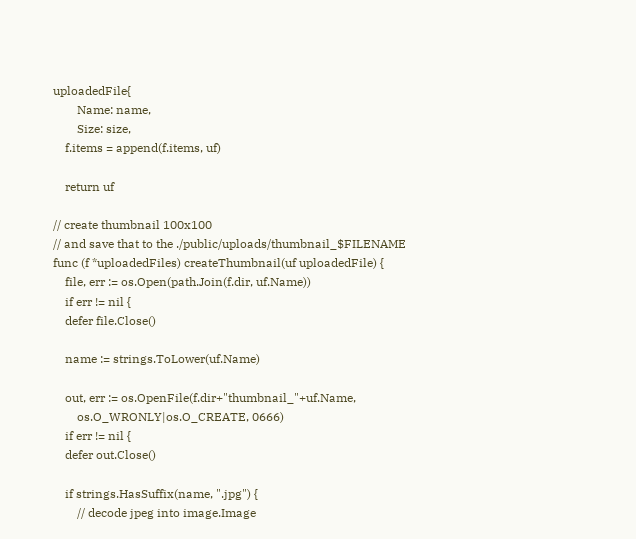uploadedFile{
        Name: name,
        Size: size,
    f.items = append(f.items, uf)

    return uf

// create thumbnail 100x100
// and save that to the ./public/uploads/thumbnail_$FILENAME
func (f *uploadedFiles) createThumbnail(uf uploadedFile) {
    file, err := os.Open(path.Join(f.dir, uf.Name))
    if err != nil {
    defer file.Close()

    name := strings.ToLower(uf.Name)

    out, err := os.OpenFile(f.dir+"thumbnail_"+uf.Name,
        os.O_WRONLY|os.O_CREATE, 0666)
    if err != nil {
    defer out.Close()

    if strings.HasSuffix(name, ".jpg") {
        // decode jpeg into image.Image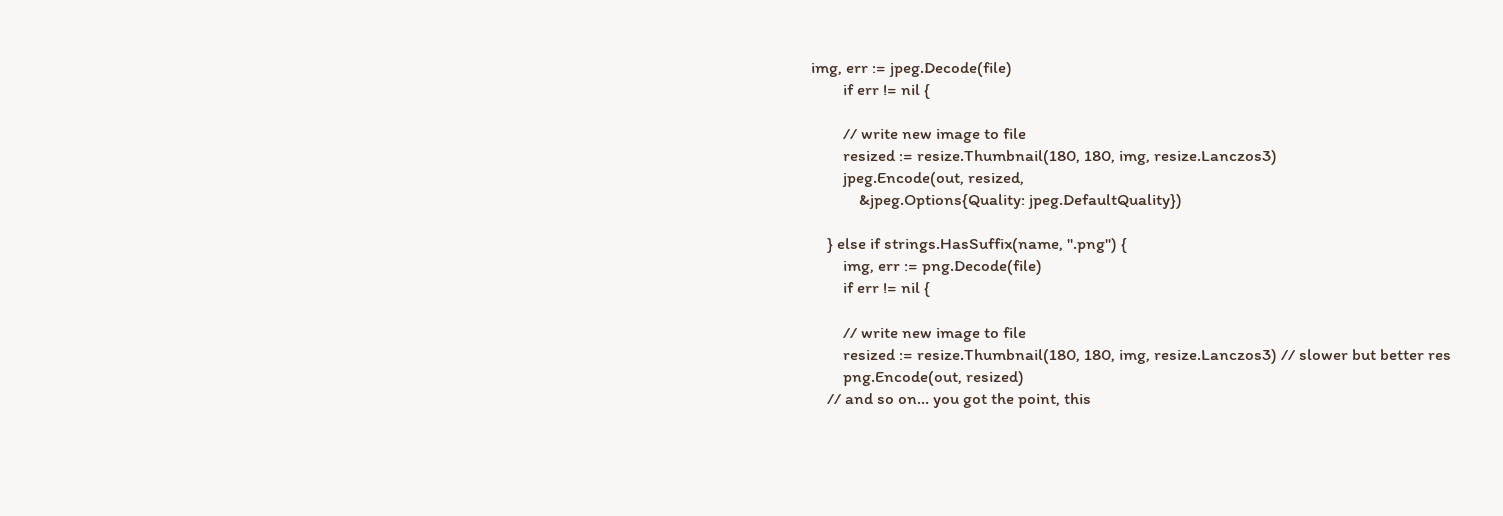img, err := jpeg.Decode(file)
        if err != nil {

        // write new image to file
        resized := resize.Thumbnail(180, 180, img, resize.Lanczos3)
        jpeg.Encode(out, resized,
            &jpeg.Options{Quality: jpeg.DefaultQuality})

    } else if strings.HasSuffix(name, ".png") {
        img, err := png.Decode(file)
        if err != nil {

        // write new image to file
        resized := resize.Thumbnail(180, 180, img, resize.Lanczos3) // slower but better res
        png.Encode(out, resized)
    // and so on... you got the point, this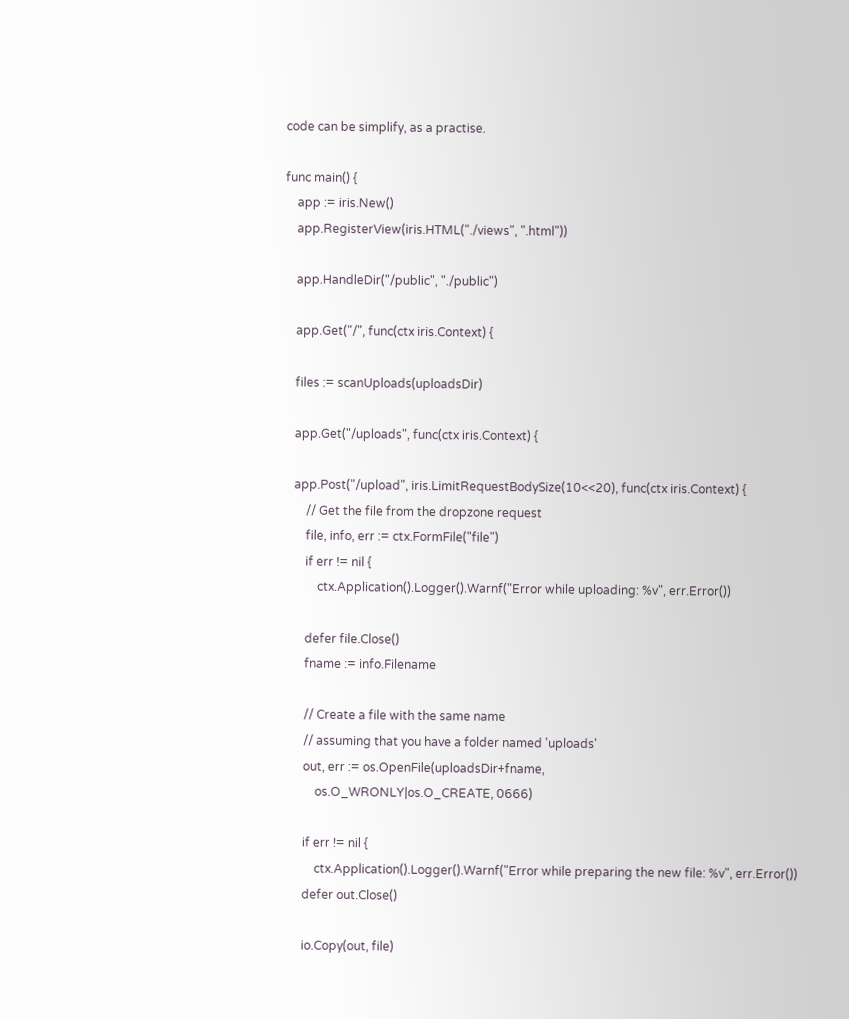code can be simplify, as a practise.

func main() {
    app := iris.New()
    app.RegisterView(iris.HTML("./views", ".html"))

    app.HandleDir("/public", "./public")

    app.Get("/", func(ctx iris.Context) {

    files := scanUploads(uploadsDir)

    app.Get("/uploads", func(ctx iris.Context) {

    app.Post("/upload", iris.LimitRequestBodySize(10<<20), func(ctx iris.Context) {
        // Get the file from the dropzone request
        file, info, err := ctx.FormFile("file")
        if err != nil {
            ctx.Application().Logger().Warnf("Error while uploading: %v", err.Error())

        defer file.Close()
        fname := info.Filename

        // Create a file with the same name
        // assuming that you have a folder named 'uploads'
        out, err := os.OpenFile(uploadsDir+fname,
            os.O_WRONLY|os.O_CREATE, 0666)

        if err != nil {
            ctx.Application().Logger().Warnf("Error while preparing the new file: %v", err.Error())
        defer out.Close()

        io.Copy(out, file)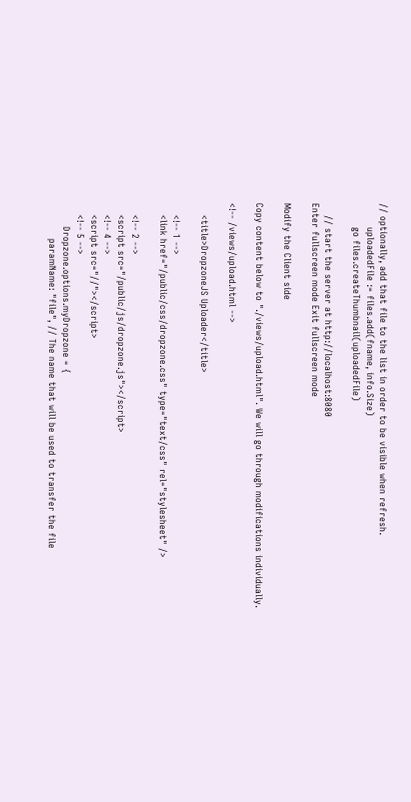// optionally, add that file to the list in order to be visible when refresh.
        uploadedFile := files.add(fname, info.Size)
        go files.createThumbnail(uploadedFile)

    // start the server at http://localhost:8080
Enter fullscreen mode Exit fullscreen mode

Modify the Client side

Copy content below to "./views/upload.html". We will go through modifications individually.

<!-- /views/upload.html -->

    <title>DropzoneJS Uploader</title>

    <!-- 1 -->
    <link href="/public/css/dropzone.css" type="text/css" rel="stylesheet" />

    <!-- 2 -->
    <script src="/public/js/dropzone.js"></script>
    <!-- 4 -->
    <script src="//"></script>
    <!-- 5 -->
        Dropzone.options.myDropzone = {
            paramName: "file", // The name that will be used to transfer the file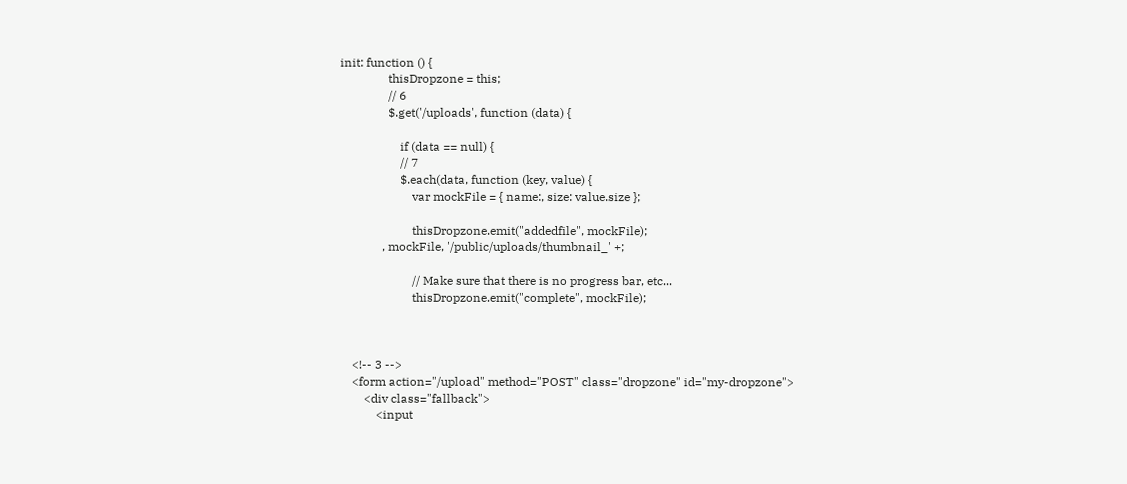init: function () {
                thisDropzone = this;
                // 6
                $.get('/uploads', function (data) {

                    if (data == null) {
                    // 7
                    $.each(data, function (key, value) {
                        var mockFile = { name:, size: value.size };

                        thisDropzone.emit("addedfile", mockFile);
              , mockFile, '/public/uploads/thumbnail_' +;

                        // Make sure that there is no progress bar, etc...
                        thisDropzone.emit("complete", mockFile);



    <!-- 3 -->
    <form action="/upload" method="POST" class="dropzone" id="my-dropzone">
        <div class="fallback">
            <input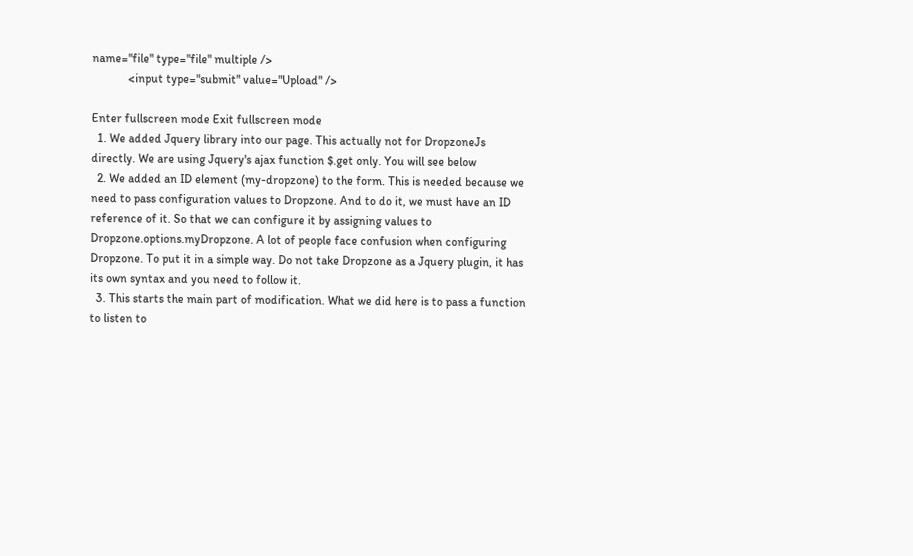name="file" type="file" multiple />
            <input type="submit" value="Upload" />

Enter fullscreen mode Exit fullscreen mode
  1. We added Jquery library into our page. This actually not for DropzoneJs directly. We are using Jquery's ajax function $.get only. You will see below
  2. We added an ID element (my-dropzone) to the form. This is needed because we need to pass configuration values to Dropzone. And to do it, we must have an ID reference of it. So that we can configure it by assigning values to Dropzone.options.myDropzone. A lot of people face confusion when configuring Dropzone. To put it in a simple way. Do not take Dropzone as a Jquery plugin, it has its own syntax and you need to follow it.
  3. This starts the main part of modification. What we did here is to pass a function to listen to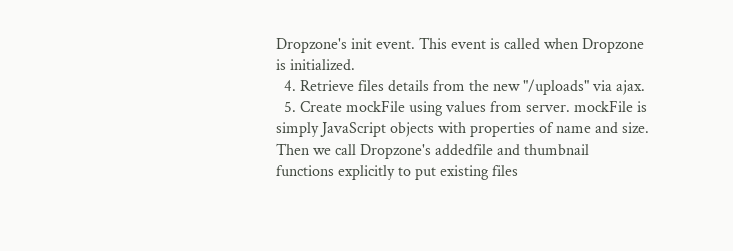Dropzone's init event. This event is called when Dropzone is initialized.
  4. Retrieve files details from the new "/uploads" via ajax.
  5. Create mockFile using values from server. mockFile is simply JavaScript objects with properties of name and size. Then we call Dropzone's addedfile and thumbnail functions explicitly to put existing files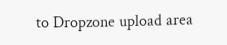to Dropzone upload area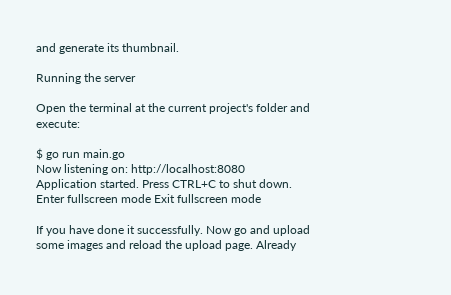and generate its thumbnail.

Running the server

Open the terminal at the current project's folder and execute:

$ go run main.go
Now listening on: http://localhost:8080
Application started. Press CTRL+C to shut down.
Enter fullscreen mode Exit fullscreen mode

If you have done it successfully. Now go and upload some images and reload the upload page. Already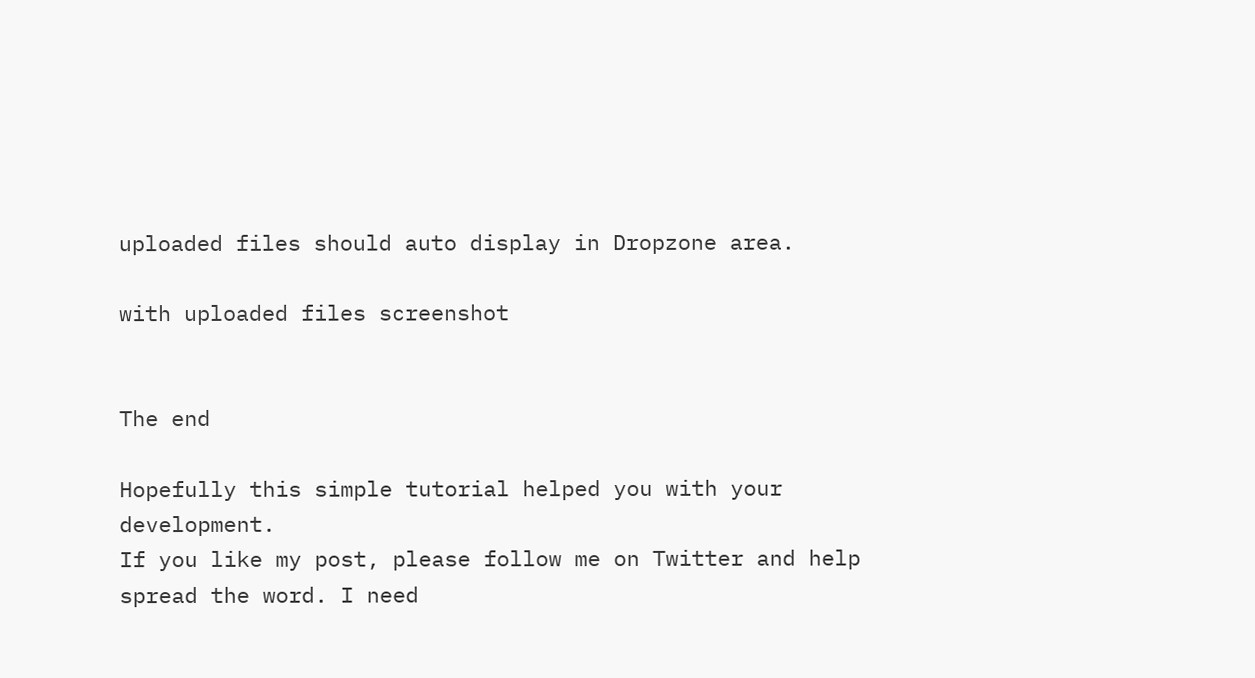uploaded files should auto display in Dropzone area.

with uploaded files screenshot


The end

Hopefully this simple tutorial helped you with your development.
If you like my post, please follow me on Twitter and help spread the word. I need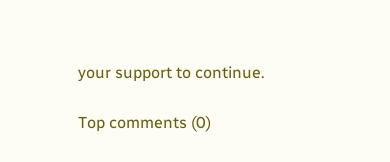your support to continue.

Top comments (0)